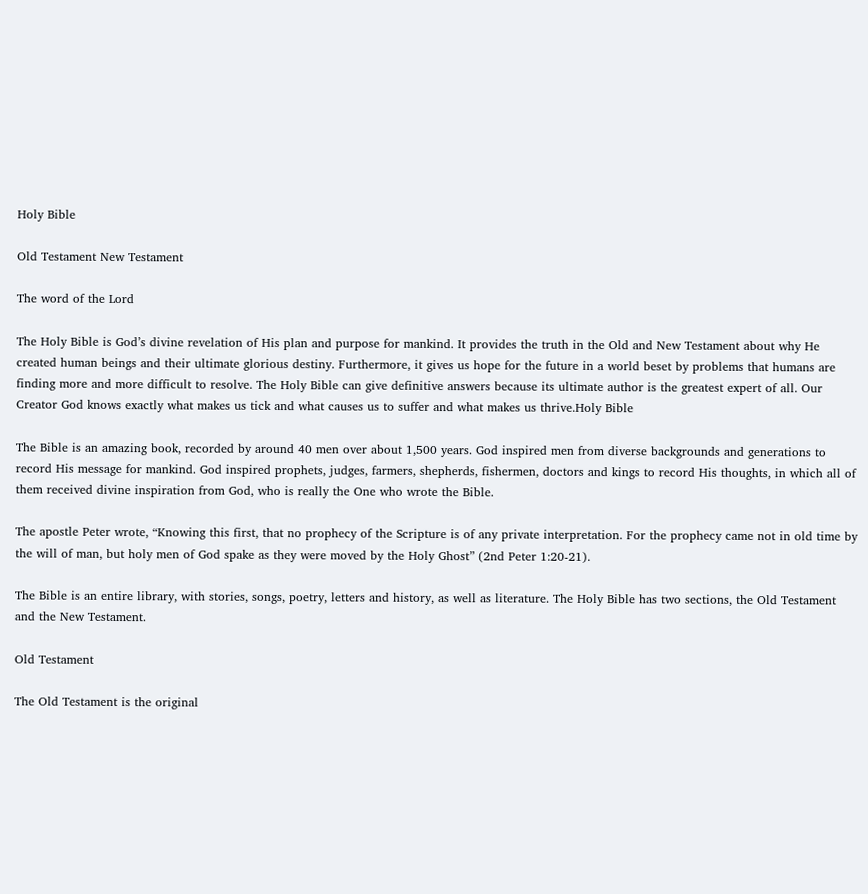Holy Bible

Old Testament New Testament

The word of the Lord

The Holy Bible is God’s divine revelation of His plan and purpose for mankind. It provides the truth in the Old and New Testament about why He created human beings and their ultimate glorious destiny. Furthermore, it gives us hope for the future in a world beset by problems that humans are finding more and more difficult to resolve. The Holy Bible can give definitive answers because its ultimate author is the greatest expert of all. Our Creator God knows exactly what makes us tick and what causes us to suffer and what makes us thrive.Holy Bible

The Bible is an amazing book, recorded by around 40 men over about 1,500 years. God inspired men from diverse backgrounds and generations to record His message for mankind. God inspired prophets, judges, farmers, shepherds, fishermen, doctors and kings to record His thoughts, in which all of them received divine inspiration from God, who is really the One who wrote the Bible.

The apostle Peter wrote, “Knowing this first, that no prophecy of the Scripture is of any private interpretation. For the prophecy came not in old time by the will of man, but holy men of God spake as they were moved by the Holy Ghost” (2nd Peter 1:20-21).

The Bible is an entire library, with stories, songs, poetry, letters and history, as well as literature. The Holy Bible has two sections, the Old Testament and the New Testament.

Old Testament

The Old Testament is the original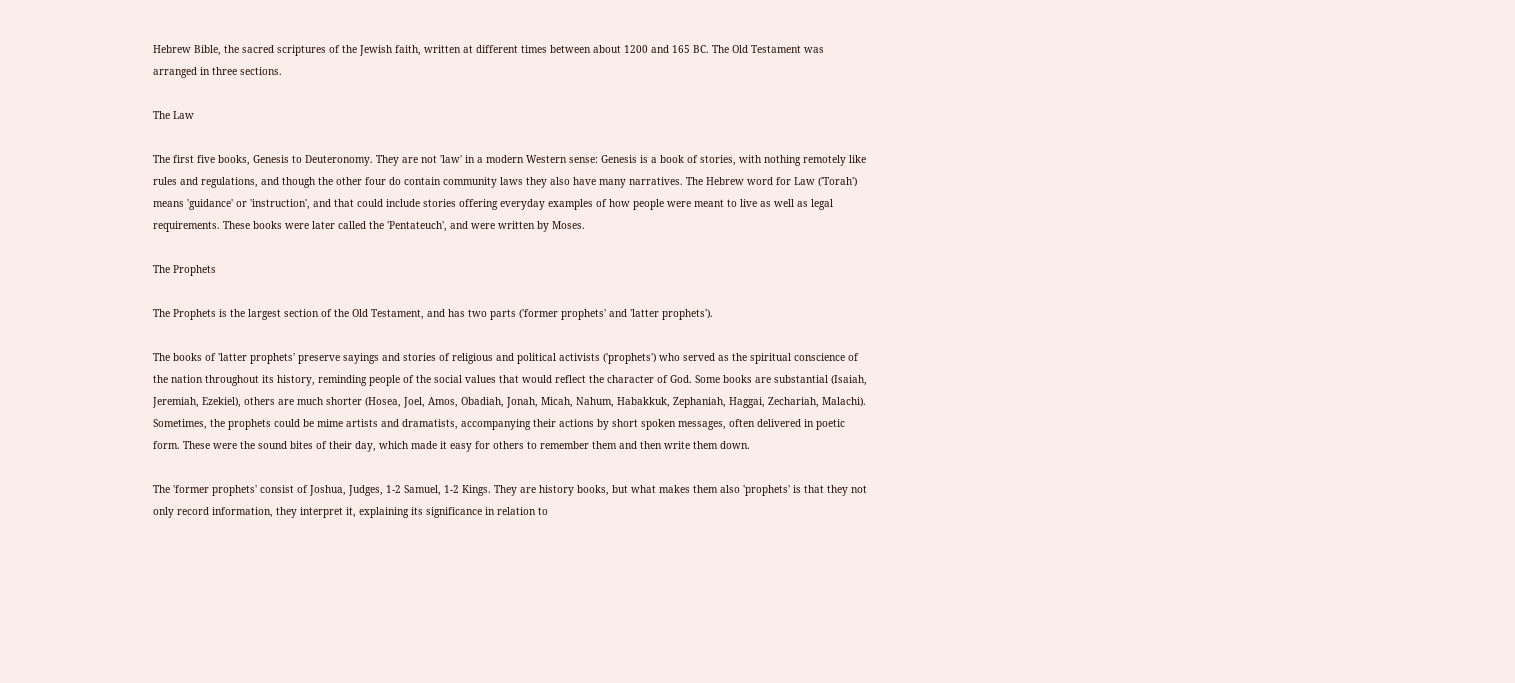Hebrew Bible, the sacred scriptures of the Jewish faith, written at different times between about 1200 and 165 BC. The Old Testament was arranged in three sections.

The Law

The first five books, Genesis to Deuteronomy. They are not 'law' in a modern Western sense: Genesis is a book of stories, with nothing remotely like rules and regulations, and though the other four do contain community laws they also have many narratives. The Hebrew word for Law ('Torah') means 'guidance' or 'instruction', and that could include stories offering everyday examples of how people were meant to live as well as legal requirements. These books were later called the 'Pentateuch', and were written by Moses.

The Prophets

The Prophets is the largest section of the Old Testament, and has two parts ('former prophets' and 'latter prophets').

The books of 'latter prophets' preserve sayings and stories of religious and political activists ('prophets') who served as the spiritual conscience of the nation throughout its history, reminding people of the social values that would reflect the character of God. Some books are substantial (Isaiah, Jeremiah, Ezekiel), others are much shorter (Hosea, Joel, Amos, Obadiah, Jonah, Micah, Nahum, Habakkuk, Zephaniah, Haggai, Zechariah, Malachi). Sometimes, the prophets could be mime artists and dramatists, accompanying their actions by short spoken messages, often delivered in poetic form. These were the sound bites of their day, which made it easy for others to remember them and then write them down.

The 'former prophets' consist of Joshua, Judges, 1-2 Samuel, 1-2 Kings. They are history books, but what makes them also 'prophets' is that they not only record information, they interpret it, explaining its significance in relation to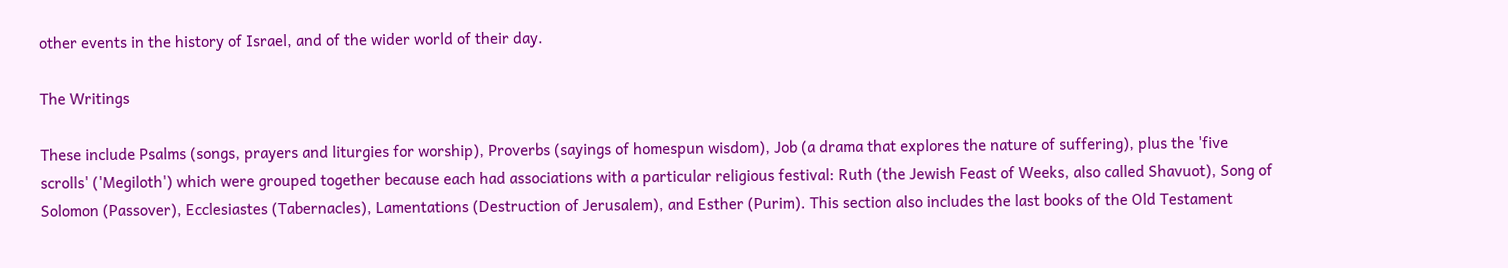other events in the history of Israel, and of the wider world of their day.

The Writings

These include Psalms (songs, prayers and liturgies for worship), Proverbs (sayings of homespun wisdom), Job (a drama that explores the nature of suffering), plus the 'five scrolls' ('Megiloth') which were grouped together because each had associations with a particular religious festival: Ruth (the Jewish Feast of Weeks, also called Shavuot), Song of Solomon (Passover), Ecclesiastes (Tabernacles), Lamentations (Destruction of Jerusalem), and Esther (Purim). This section also includes the last books of the Old Testament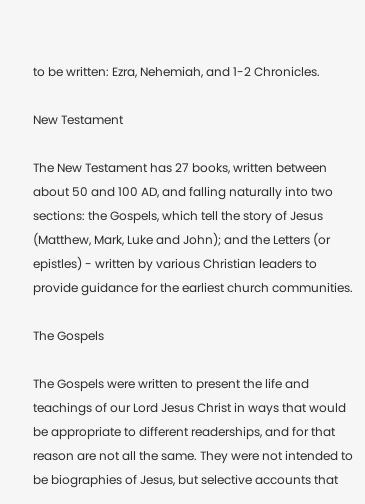to be written: Ezra, Nehemiah, and 1-2 Chronicles.

New Testament

The New Testament has 27 books, written between about 50 and 100 AD, and falling naturally into two sections: the Gospels, which tell the story of Jesus (Matthew, Mark, Luke and John); and the Letters (or epistles) - written by various Christian leaders to provide guidance for the earliest church communities.

The Gospels

The Gospels were written to present the life and teachings of our Lord Jesus Christ in ways that would be appropriate to different readerships, and for that reason are not all the same. They were not intended to be biographies of Jesus, but selective accounts that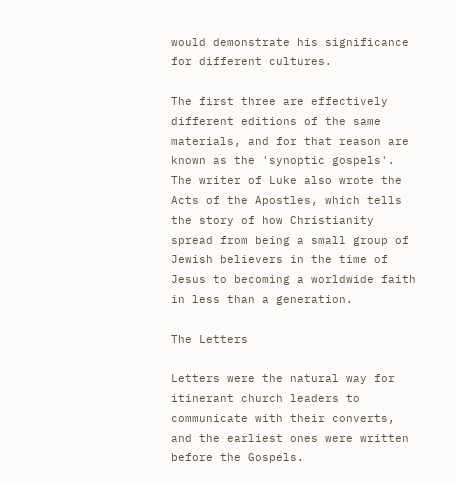would demonstrate his significance for different cultures.

The first three are effectively different editions of the same materials, and for that reason are known as the 'synoptic gospels'. The writer of Luke also wrote the Acts of the Apostles, which tells the story of how Christianity spread from being a small group of Jewish believers in the time of Jesus to becoming a worldwide faith in less than a generation.

The Letters

Letters were the natural way for itinerant church leaders to communicate with their converts, and the earliest ones were written before the Gospels.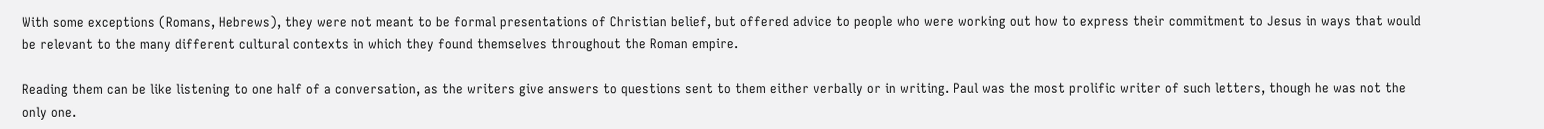With some exceptions (Romans, Hebrews), they were not meant to be formal presentations of Christian belief, but offered advice to people who were working out how to express their commitment to Jesus in ways that would be relevant to the many different cultural contexts in which they found themselves throughout the Roman empire.

Reading them can be like listening to one half of a conversation, as the writers give answers to questions sent to them either verbally or in writing. Paul was the most prolific writer of such letters, though he was not the only one.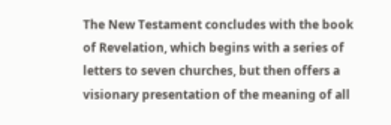The New Testament concludes with the book of Revelation, which begins with a series of letters to seven churches, but then offers a visionary presentation of the meaning of all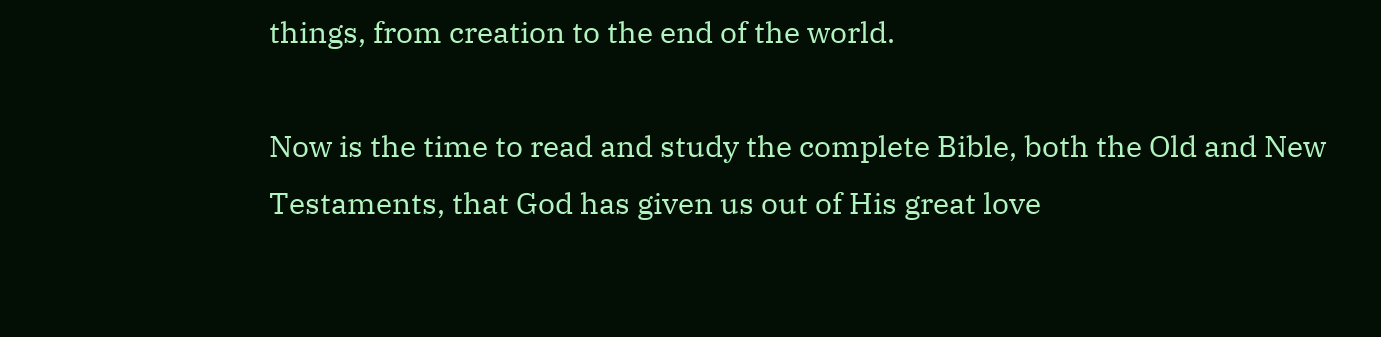things, from creation to the end of the world.

Now is the time to read and study the complete Bible, both the Old and New Testaments, that God has given us out of His great love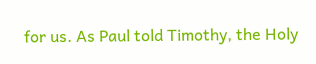for us. As Paul told Timothy, the Holy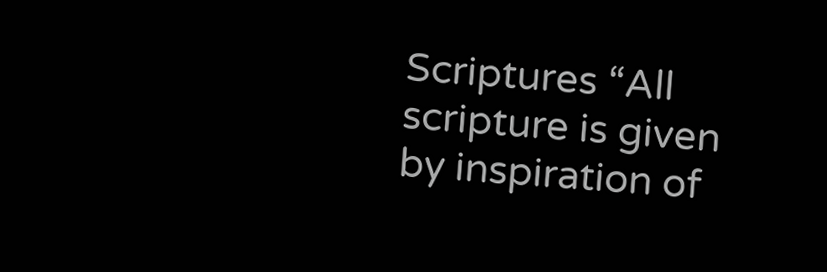Scriptures “All scripture is given by inspiration of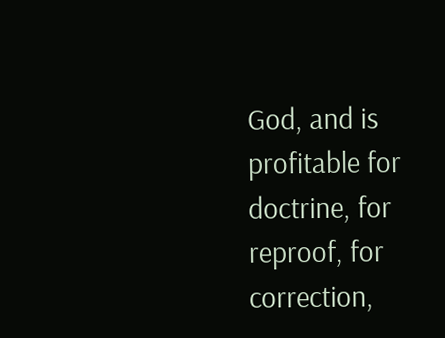God, and is profitable for doctrine, for reproof, for correction,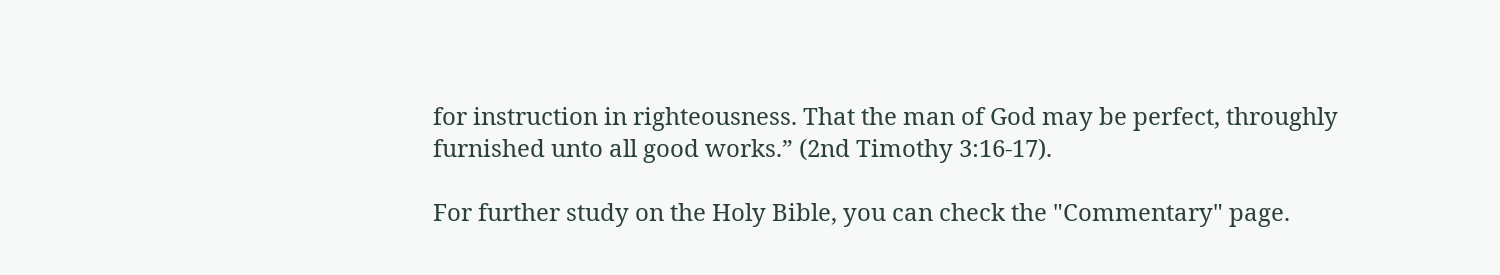for instruction in righteousness. That the man of God may be perfect, throughly furnished unto all good works.” (2nd Timothy 3:16-17).

For further study on the Holy Bible, you can check the "Commentary" page.